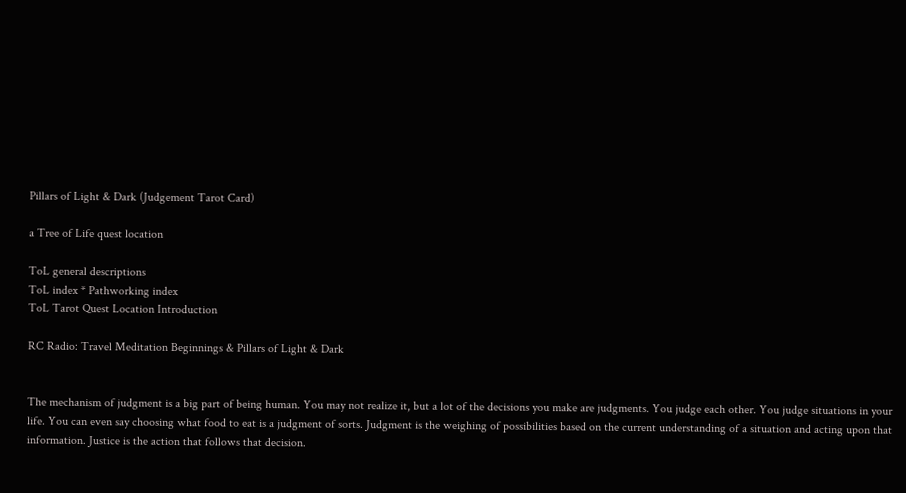Pillars of Light & Dark (Judgement Tarot Card)

a Tree of Life quest location

ToL general descriptions
ToL index * Pathworking index
ToL Tarot Quest Location Introduction

RC Radio: Travel Meditation Beginnings & Pillars of Light & Dark


The mechanism of judgment is a big part of being human. You may not realize it, but a lot of the decisions you make are judgments. You judge each other. You judge situations in your life. You can even say choosing what food to eat is a judgment of sorts. Judgment is the weighing of possibilities based on the current understanding of a situation and acting upon that information. Justice is the action that follows that decision.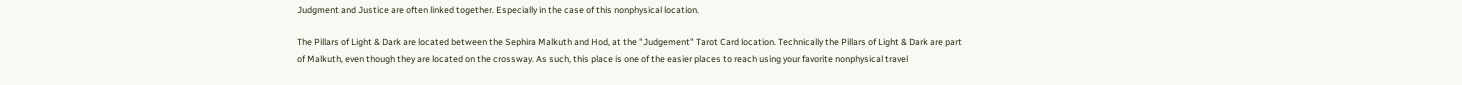Judgment and Justice are often linked together. Especially in the case of this nonphysical location.

The Pillars of Light & Dark are located between the Sephira Malkuth and Hod, at the "Judgement" Tarot Card location. Technically the Pillars of Light & Dark are part of Malkuth, even though they are located on the crossway. As such, this place is one of the easier places to reach using your favorite nonphysical travel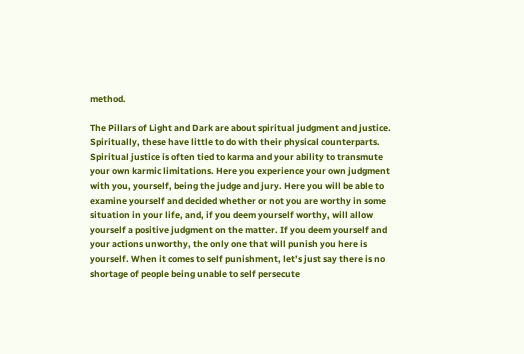method.

The Pillars of Light and Dark are about spiritual judgment and justice. Spiritually, these have little to do with their physical counterparts. Spiritual justice is often tied to karma and your ability to transmute your own karmic limitations. Here you experience your own judgment with you, yourself, being the judge and jury. Here you will be able to examine yourself and decided whether or not you are worthy in some situation in your life, and, if you deem yourself worthy, will allow yourself a positive judgment on the matter. If you deem yourself and your actions unworthy, the only one that will punish you here is yourself. When it comes to self punishment, let’s just say there is no shortage of people being unable to self persecute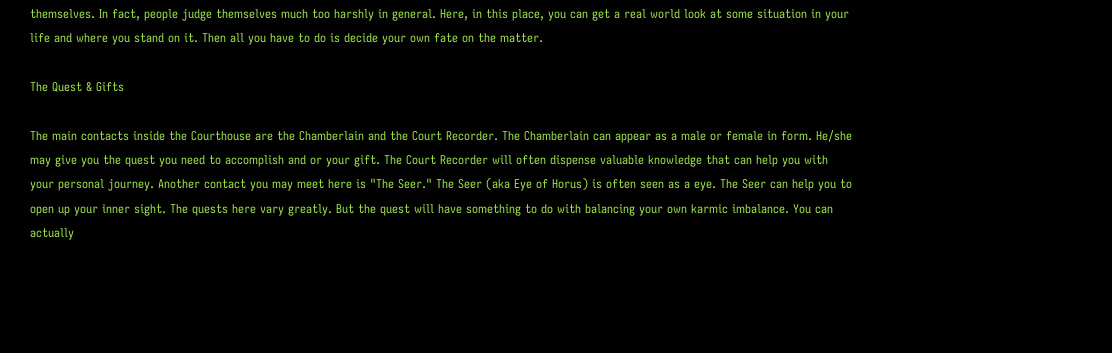themselves. In fact, people judge themselves much too harshly in general. Here, in this place, you can get a real world look at some situation in your life and where you stand on it. Then all you have to do is decide your own fate on the matter.

The Quest & Gifts

The main contacts inside the Courthouse are the Chamberlain and the Court Recorder. The Chamberlain can appear as a male or female in form. He/she may give you the quest you need to accomplish and or your gift. The Court Recorder will often dispense valuable knowledge that can help you with your personal journey. Another contact you may meet here is "The Seer." The Seer (aka Eye of Horus) is often seen as a eye. The Seer can help you to open up your inner sight. The quests here vary greatly. But the quest will have something to do with balancing your own karmic imbalance. You can actually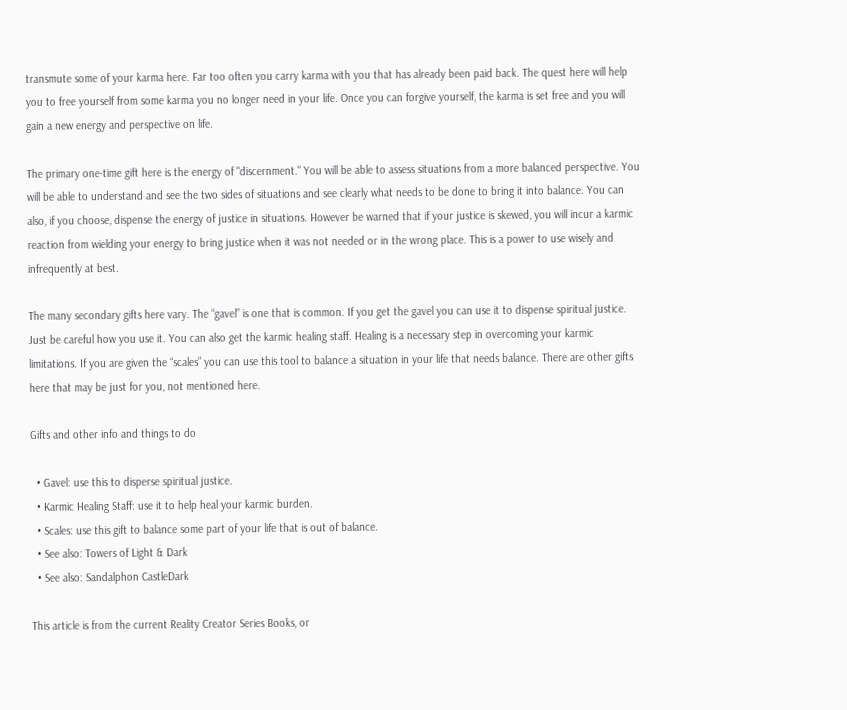transmute some of your karma here. Far too often you carry karma with you that has already been paid back. The quest here will help you to free yourself from some karma you no longer need in your life. Once you can forgive yourself, the karma is set free and you will gain a new energy and perspective on life.

The primary one-time gift here is the energy of "discernment." You will be able to assess situations from a more balanced perspective. You will be able to understand and see the two sides of situations and see clearly what needs to be done to bring it into balance. You can also, if you choose, dispense the energy of justice in situations. However be warned that if your justice is skewed, you will incur a karmic reaction from wielding your energy to bring justice when it was not needed or in the wrong place. This is a power to use wisely and infrequently at best.

The many secondary gifts here vary. The “gavel” is one that is common. If you get the gavel you can use it to dispense spiritual justice. Just be careful how you use it. You can also get the karmic healing staff. Healing is a necessary step in overcoming your karmic limitations. If you are given the “scales” you can use this tool to balance a situation in your life that needs balance. There are other gifts here that may be just for you, not mentioned here.

Gifts and other info and things to do

  • Gavel: use this to disperse spiritual justice.
  • Karmic Healing Staff: use it to help heal your karmic burden.
  • Scales: use this gift to balance some part of your life that is out of balance.
  • See also: Towers of Light & Dark
  • See also: Sandalphon CastleDark

This article is from the current Reality Creator Series Books, or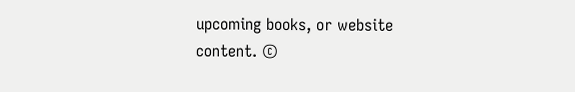upcoming books, or website content. ©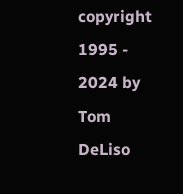copyright 1995 - 2024 by Tom DeLiso